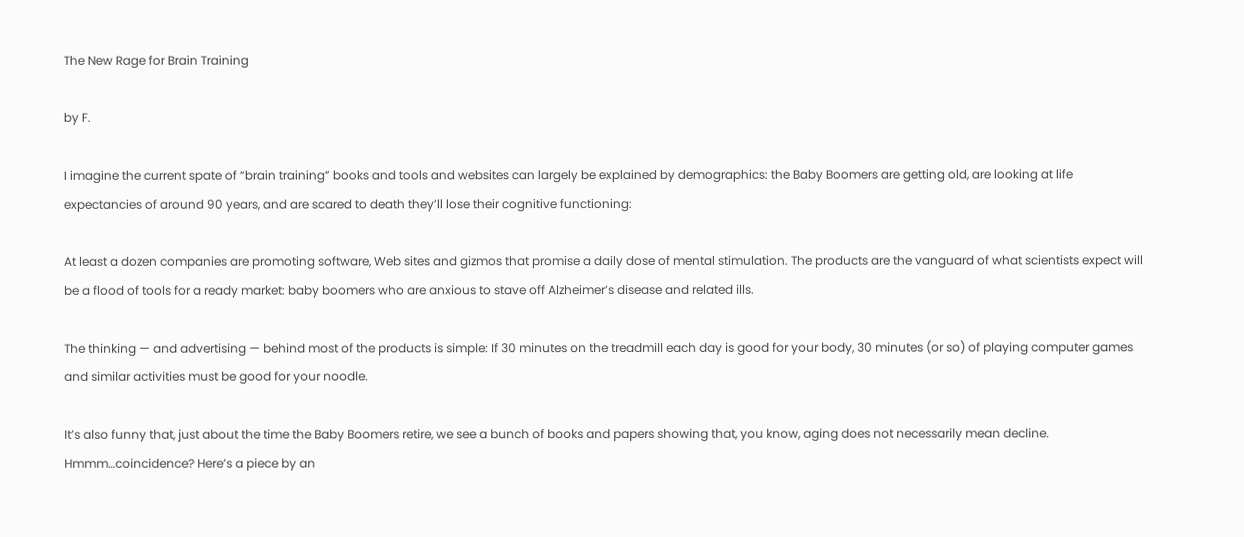The New Rage for Brain Training

by F.

I imagine the current spate of “brain training” books and tools and websites can largely be explained by demographics: the Baby Boomers are getting old, are looking at life expectancies of around 90 years, and are scared to death they’ll lose their cognitive functioning:

At least a dozen companies are promoting software, Web sites and gizmos that promise a daily dose of mental stimulation. The products are the vanguard of what scientists expect will be a flood of tools for a ready market: baby boomers who are anxious to stave off Alzheimer’s disease and related ills.

The thinking — and advertising — behind most of the products is simple: If 30 minutes on the treadmill each day is good for your body, 30 minutes (or so) of playing computer games and similar activities must be good for your noodle.

It’s also funny that, just about the time the Baby Boomers retire, we see a bunch of books and papers showing that, you know, aging does not necessarily mean decline. Hmmm…coincidence? Here’s a piece by an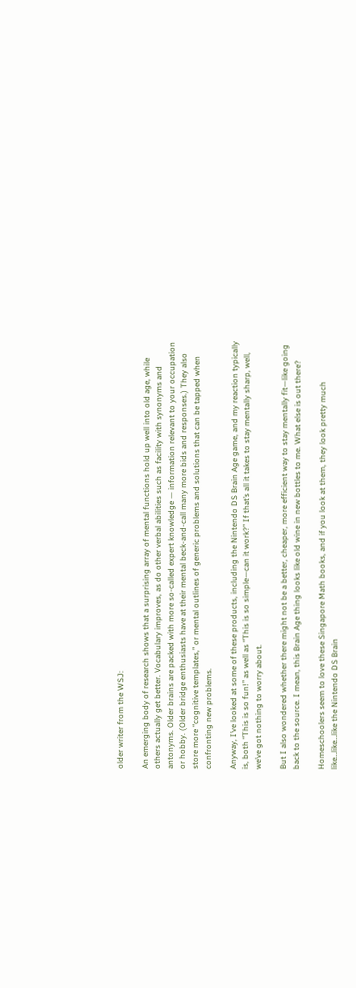older writer from the WSJ:

An emerging body of research shows that a surprising array of mental functions hold up well into old age, while others actually get better. Vocabulary improves, as do other verbal abilities such as facility with synonyms and antonyms. Older brains are packed with more so-called expert knowledge — information relevant to your occupation or hobby. (Older bridge enthusiasts have at their mental beck-and-call many more bids and responses.) They also store more “cognitive templates,” or mental outlines of generic problems and solutions that can be tapped when confronting new problems.

Anyway, I’ve looked at some of these products, including the Nintendo DS Brain Age game, and my reaction typically is, both “This is so fun!” as well as “This is so simple—can it work?” If that’s all it takes to stay mentally sharp, well, we’ve got nothing to worry about.

But I also wondered whether there might not be a better, cheaper, more efficient way to stay mentally fit—like going back to the source. I mean, this Brain Age thing looks like old wine in new bottles to me. What else is out there?

Homeschoolers seem to love these Singapore Math books, and if you look at them, they look pretty much like…like…like the Nintendo DS Brain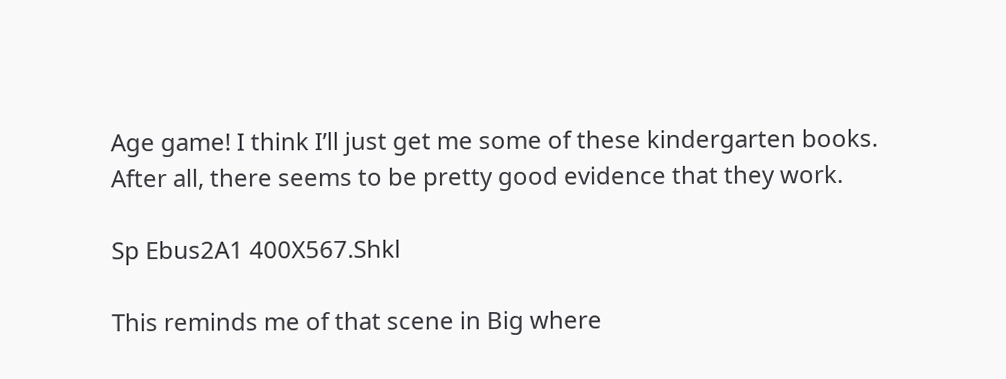Age game! I think I’ll just get me some of these kindergarten books. After all, there seems to be pretty good evidence that they work.

Sp Ebus2A1 400X567.Shkl

This reminds me of that scene in Big where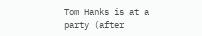Tom Hanks is at a party (after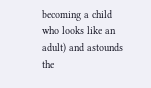becoming a child who looks like an adult) and astounds the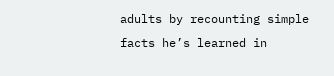adults by recounting simple facts he’s learned in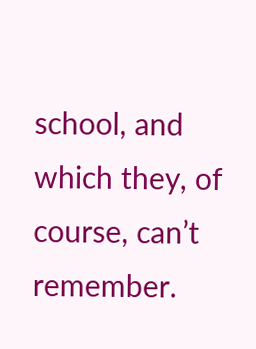school, and which they, of course, can’t remember.